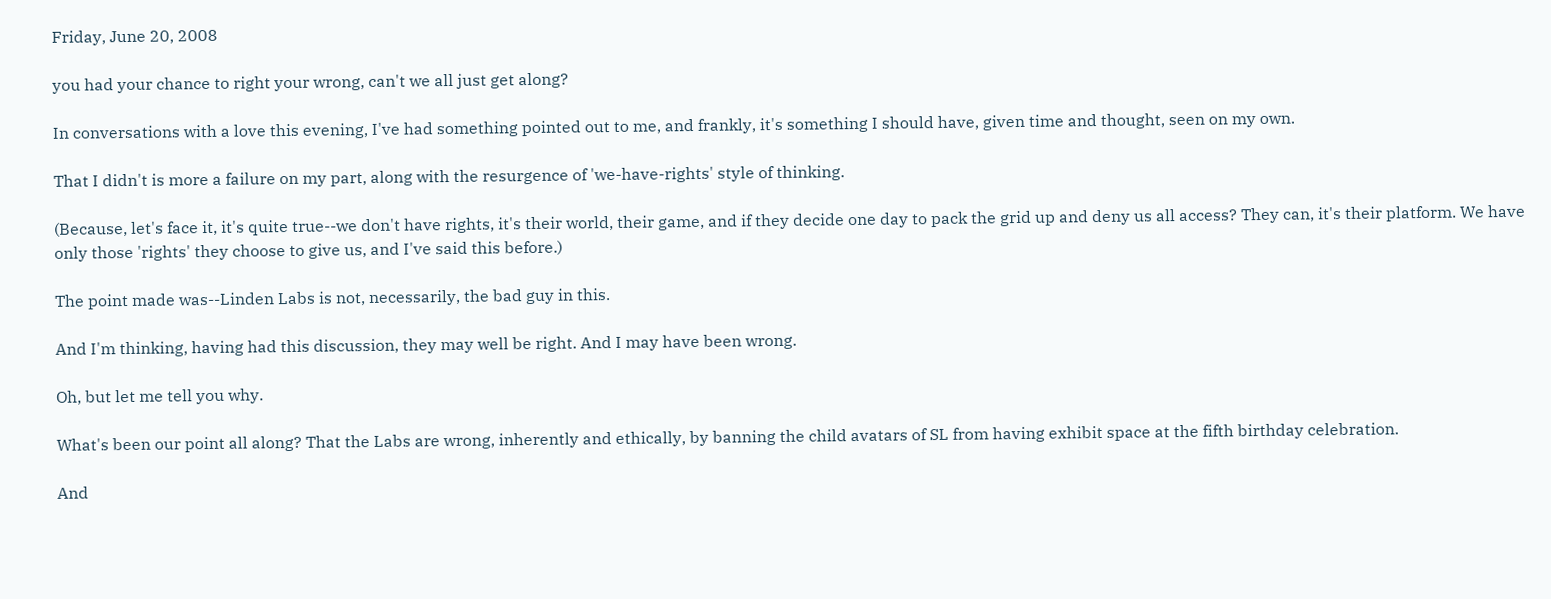Friday, June 20, 2008

you had your chance to right your wrong, can't we all just get along?

In conversations with a love this evening, I've had something pointed out to me, and frankly, it's something I should have, given time and thought, seen on my own.

That I didn't is more a failure on my part, along with the resurgence of 'we-have-rights' style of thinking.

(Because, let's face it, it's quite true--we don't have rights, it's their world, their game, and if they decide one day to pack the grid up and deny us all access? They can, it's their platform. We have only those 'rights' they choose to give us, and I've said this before.)

The point made was--Linden Labs is not, necessarily, the bad guy in this.

And I'm thinking, having had this discussion, they may well be right. And I may have been wrong.

Oh, but let me tell you why.

What's been our point all along? That the Labs are wrong, inherently and ethically, by banning the child avatars of SL from having exhibit space at the fifth birthday celebration.

And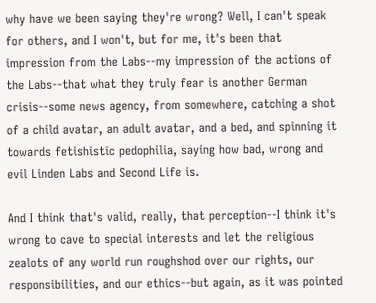why have we been saying they're wrong? Well, I can't speak for others, and I won't, but for me, it's been that impression from the Labs--my impression of the actions of the Labs--that what they truly fear is another German crisis--some news agency, from somewhere, catching a shot of a child avatar, an adult avatar, and a bed, and spinning it towards fetishistic pedophilia, saying how bad, wrong and evil Linden Labs and Second Life is.

And I think that's valid, really, that perception--I think it's wrong to cave to special interests and let the religious zealots of any world run roughshod over our rights, our responsibilities, and our ethics--but again, as it was pointed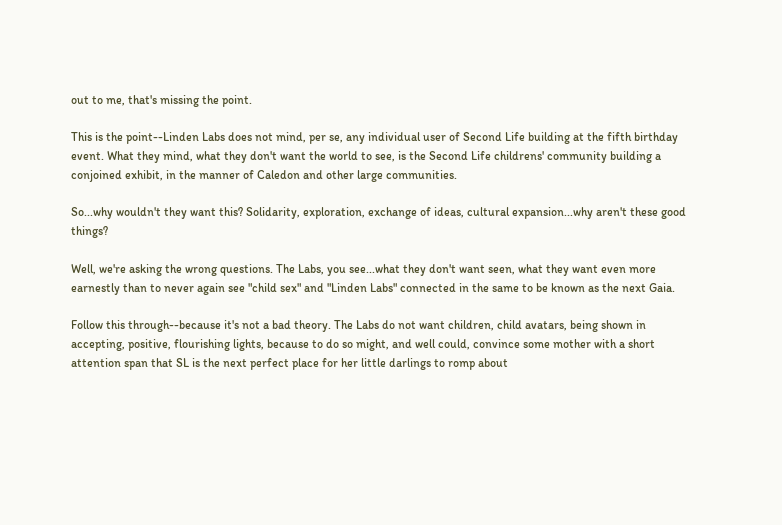out to me, that's missing the point.

This is the point--Linden Labs does not mind, per se, any individual user of Second Life building at the fifth birthday event. What they mind, what they don't want the world to see, is the Second Life childrens' community building a conjoined exhibit, in the manner of Caledon and other large communities.

So...why wouldn't they want this? Solidarity, exploration, exchange of ideas, cultural expansion...why aren't these good things?

Well, we're asking the wrong questions. The Labs, you see...what they don't want seen, what they want even more earnestly than to never again see "child sex" and "Linden Labs" connected in the same to be known as the next Gaia.

Follow this through--because it's not a bad theory. The Labs do not want children, child avatars, being shown in accepting, positive, flourishing lights, because to do so might, and well could, convince some mother with a short attention span that SL is the next perfect place for her little darlings to romp about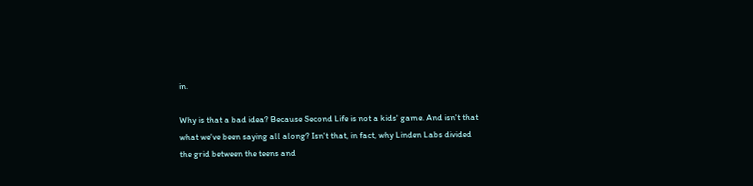in.

Why is that a bad idea? Because Second Life is not a kids' game. And isn't that what we've been saying all along? Isn't that, in fact, why Linden Labs divided the grid between the teens and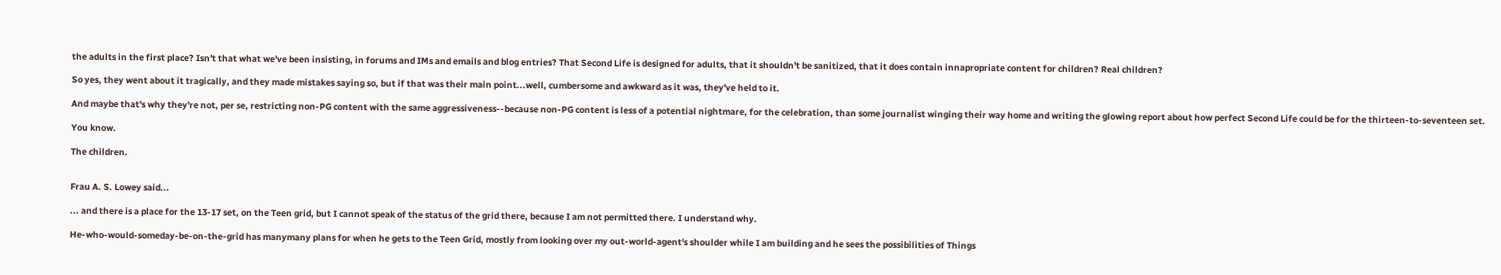the adults in the first place? Isn't that what we've been insisting, in forums and IMs and emails and blog entries? That Second Life is designed for adults, that it shouldn't be sanitized, that it does contain innapropriate content for children? Real children?

So yes, they went about it tragically, and they made mistakes saying so, but if that was their main point...well, cumbersome and awkward as it was, they've held to it.

And maybe that's why they're not, per se, restricting non-PG content with the same aggressiveness--because non-PG content is less of a potential nightmare, for the celebration, than some journalist winging their way home and writing the glowing report about how perfect Second Life could be for the thirteen-to-seventeen set.

You know.

The children.


Frau A. S. Lowey said...

... and there is a place for the 13-17 set, on the Teen grid, but I cannot speak of the status of the grid there, because I am not permitted there. I understand why.

He-who-would-someday-be-on-the-grid has manymany plans for when he gets to the Teen Grid, mostly from looking over my out-world-agent's shoulder while I am building and he sees the possibilities of Things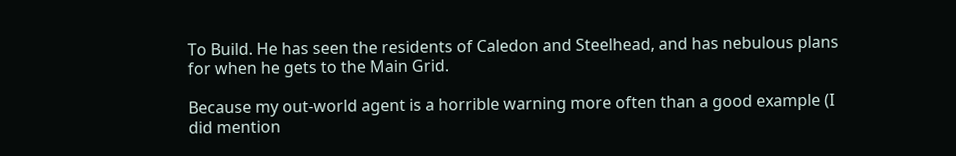To Build. He has seen the residents of Caledon and Steelhead, and has nebulous plans for when he gets to the Main Grid.

Because my out-world agent is a horrible warning more often than a good example (I did mention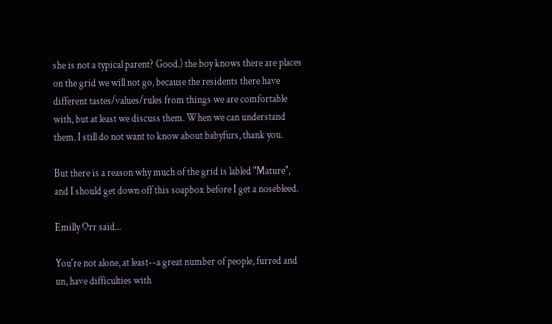she is not a typical parent? Good.) the boy knows there are places on the grid we will not go, because the residents there have different tastes/values/rules from things we are comfortable with, but at least we discuss them. When we can understand them. I still do not want to know about babyfurs, thank you.

But there is a reason why much of the grid is labled "Mature", and I should get down off this soapbox before I get a nosebleed.

Emilly Orr said...

You're not alone, at least--a great number of people, furred and un, have difficulties with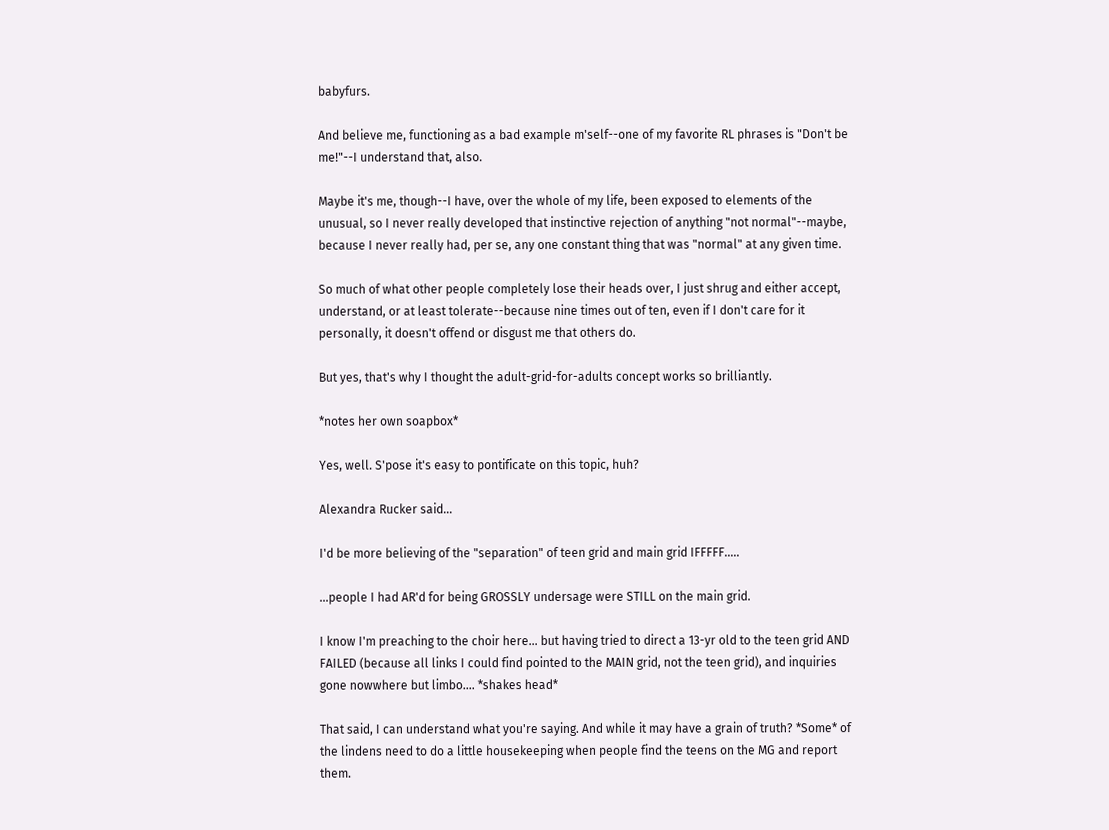babyfurs.

And believe me, functioning as a bad example m'self--one of my favorite RL phrases is "Don't be me!"--I understand that, also.

Maybe it's me, though--I have, over the whole of my life, been exposed to elements of the unusual, so I never really developed that instinctive rejection of anything "not normal"--maybe, because I never really had, per se, any one constant thing that was "normal" at any given time.

So much of what other people completely lose their heads over, I just shrug and either accept, understand, or at least tolerate--because nine times out of ten, even if I don't care for it personally, it doesn't offend or disgust me that others do.

But yes, that's why I thought the adult-grid-for-adults concept works so brilliantly.

*notes her own soapbox*

Yes, well. S'pose it's easy to pontificate on this topic, huh?

Alexandra Rucker said...

I'd be more believing of the "separation" of teen grid and main grid IFFFFF.....

...people I had AR'd for being GROSSLY undersage were STILL on the main grid.

I know I'm preaching to the choir here... but having tried to direct a 13-yr old to the teen grid AND FAILED (because all links I could find pointed to the MAIN grid, not the teen grid), and inquiries gone nowwhere but limbo.... *shakes head*

That said, I can understand what you're saying. And while it may have a grain of truth? *Some* of the lindens need to do a little housekeeping when people find the teens on the MG and report them.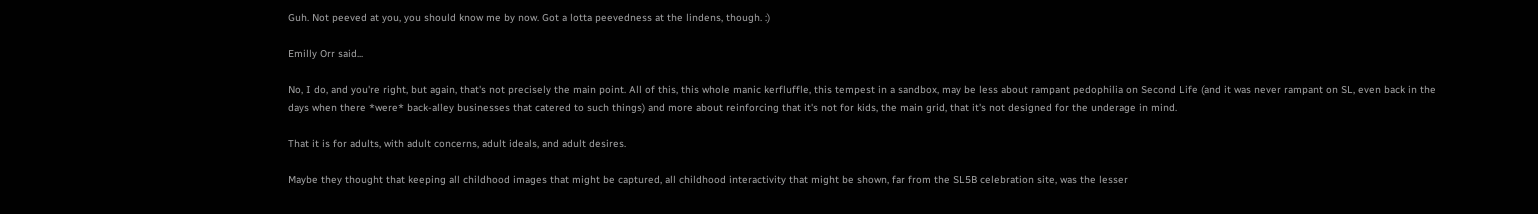Guh. Not peeved at you, you should know me by now. Got a lotta peevedness at the lindens, though. :)

Emilly Orr said...

No, I do, and you're right, but again, that's not precisely the main point. All of this, this whole manic kerfluffle, this tempest in a sandbox, may be less about rampant pedophilia on Second Life (and it was never rampant on SL, even back in the days when there *were* back-alley businesses that catered to such things) and more about reinforcing that it's not for kids, the main grid, that it's not designed for the underage in mind.

That it is for adults, with adult concerns, adult ideals, and adult desires.

Maybe they thought that keeping all childhood images that might be captured, all childhood interactivity that might be shown, far from the SL5B celebration site, was the lesser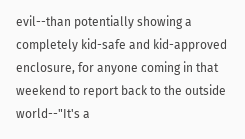evil--than potentially showing a completely kid-safe and kid-approved enclosure, for anyone coming in that weekend to report back to the outside world--"It's a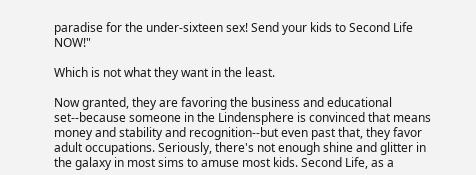paradise for the under-sixteen sex! Send your kids to Second Life NOW!"

Which is not what they want in the least.

Now granted, they are favoring the business and educational set--because someone in the Lindensphere is convinced that means money and stability and recognition--but even past that, they favor adult occupations. Seriously, there's not enough shine and glitter in the galaxy in most sims to amuse most kids. Second Life, as a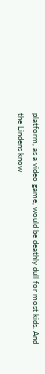platform, as a video game, would be deathly dull for most kids. And the Lindens know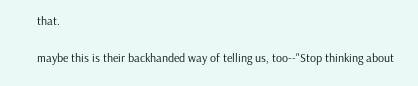that.

maybe this is their backhanded way of telling us, too--"Stop thinking about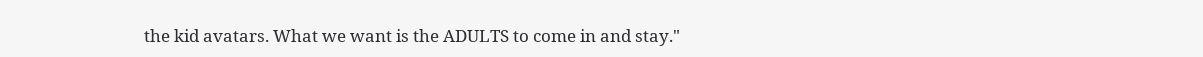the kid avatars. What we want is the ADULTS to come in and stay."